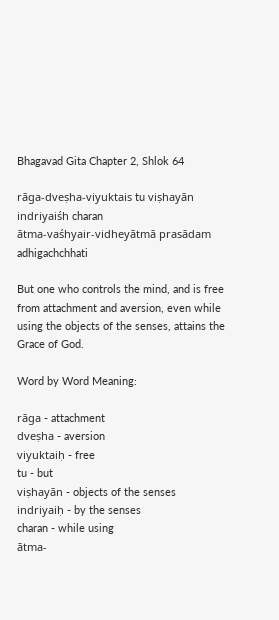Bhagavad Gita Chapter 2, Shlok 64

rāga-dveṣha-viyuktais tu viṣhayān indriyaiśh charan
ātma-vaśhyair-vidheyātmā prasādam adhigachchhati

But one who controls the mind, and is free from attachment and aversion, even while using the objects of the senses, attains the Grace of God.

Word by Word Meaning:

rāga - attachment
dveṣha - aversion
viyuktaiḥ - free
tu - but
viṣhayān - objects of the senses
indriyaiḥ - by the senses
charan - while using
ātma-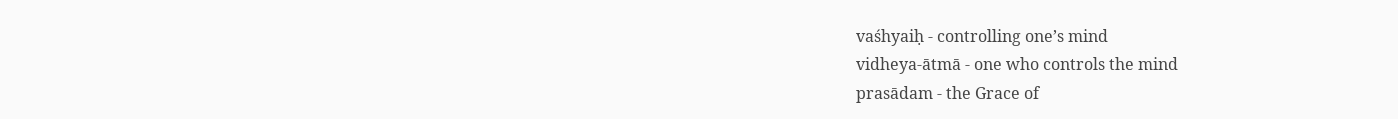vaśhyaiḥ - controlling one’s mind
vidheya-ātmā - one who controls the mind
prasādam - the Grace of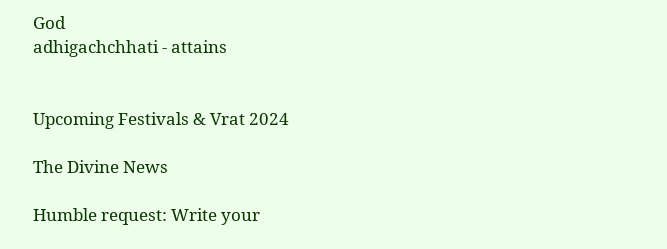God
adhigachchhati - attains


Upcoming Festivals & Vrat 2024

The Divine News

Humble request: Write your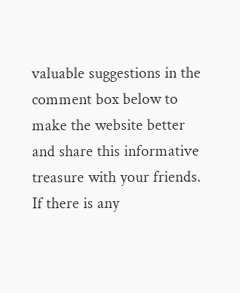valuable suggestions in the comment box below to make the website better and share this informative treasure with your friends. If there is any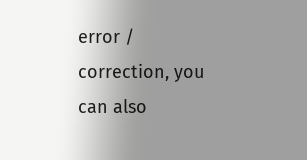error / correction, you can also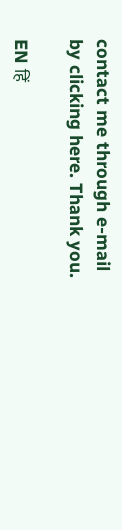contact me through e-mail by clicking here. Thank you.

EN हिं